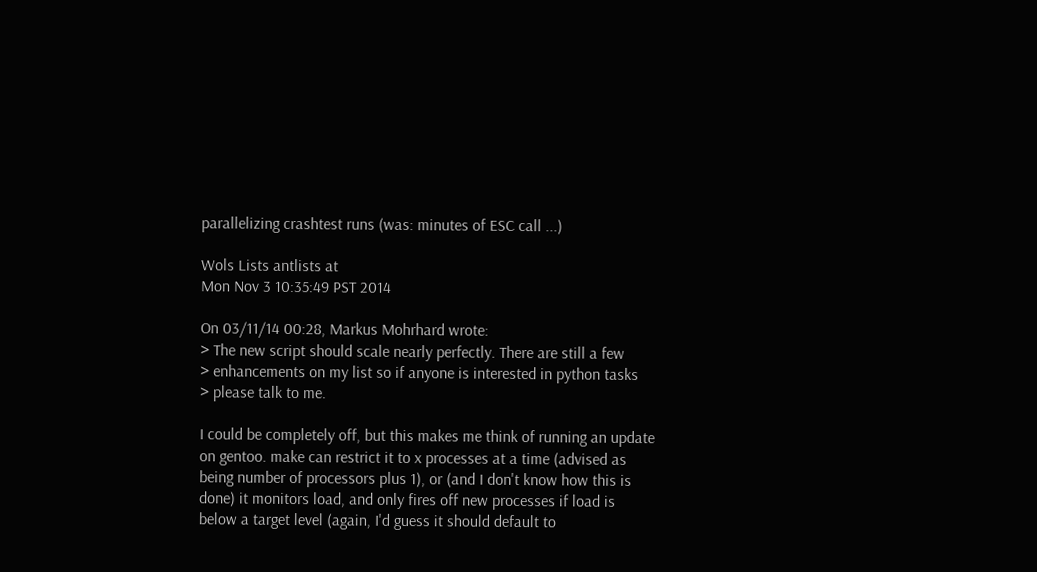parallelizing crashtest runs (was: minutes of ESC call ...)

Wols Lists antlists at
Mon Nov 3 10:35:49 PST 2014

On 03/11/14 00:28, Markus Mohrhard wrote:
> The new script should scale nearly perfectly. There are still a few
> enhancements on my list so if anyone is interested in python tasks
> please talk to me.

I could be completely off, but this makes me think of running an update
on gentoo. make can restrict it to x processes at a time (advised as
being number of processors plus 1), or (and I don't know how this is
done) it monitors load, and only fires off new processes if load is
below a target level (again, I'd guess it should default to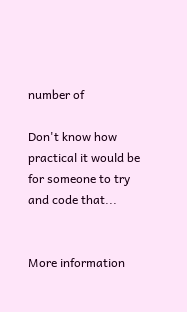number of

Don't know how practical it would be for someone to try and code that...


More information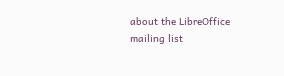about the LibreOffice mailing list